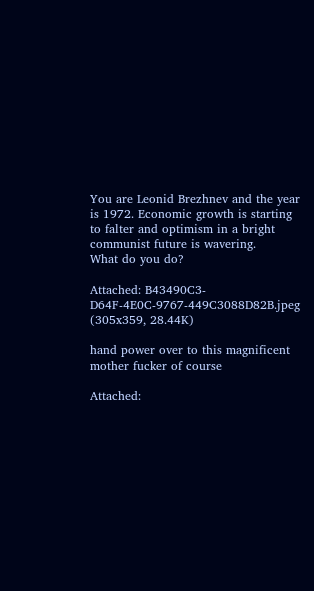You are Leonid Brezhnev and the year is 1972. Economic growth is starting to falter and optimism in a bright communist future is wavering.
What do you do?

Attached: B43490C3-D64F-4E0C-9767-449C3088D82B.jpeg (305x359, 28.44K)

hand power over to this magnificent mother fucker of course

Attached: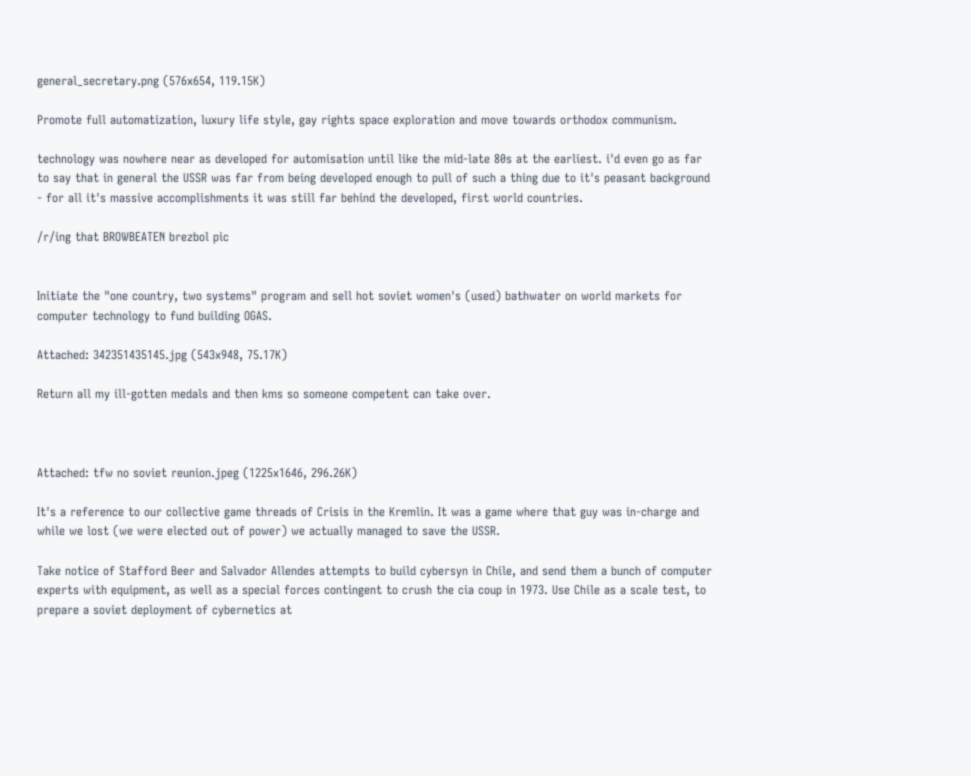general_secretary.png (576x654, 119.15K)

Promote full automatization, luxury life style, gay rights space exploration and move towards orthodox communism.

technology was nowhere near as developed for automisation until like the mid-late 80s at the earliest. i'd even go as far to say that in general the USSR was far from being developed enough to pull of such a thing due to it's peasant background - for all it's massive accomplishments it was still far behind the developed, first world countries.

/r/ing that BROWBEATEN brezbol pic


Initiate the "one country, two systems" program and sell hot soviet women's (used) bathwater on world markets for computer technology to fund building OGAS.

Attached: 342351435145.jpg (543x948, 75.17K)

Return all my ill-gotten medals and then kms so someone competent can take over.



Attached: tfw no soviet reunion.jpeg (1225x1646, 296.26K)

It's a reference to our collective game threads of Crisis in the Kremlin. It was a game where that guy was in-charge and while we lost (we were elected out of power) we actually managed to save the USSR.

Take notice of Stafford Beer and Salvador Allendes attempts to build cybersyn in Chile, and send them a bunch of computer experts with equipment, as well as a special forces contingent to crush the cia coup in 1973. Use Chile as a scale test, to prepare a soviet deployment of cybernetics at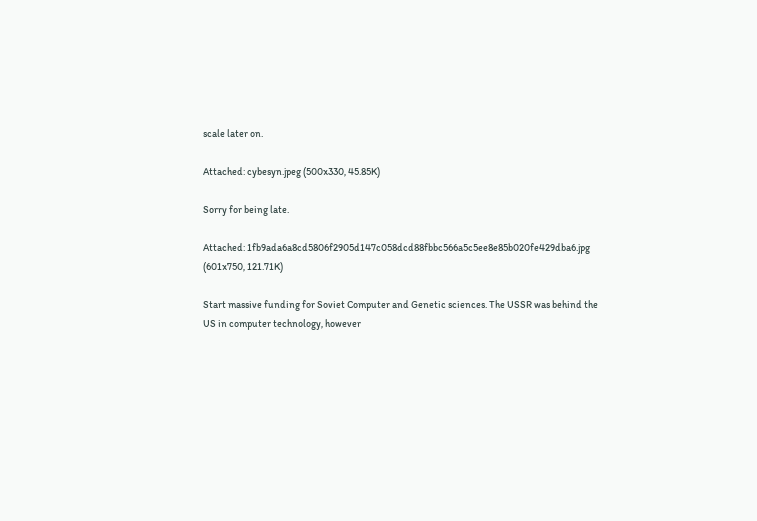scale later on.

Attached: cybesyn.jpeg (500x330, 45.85K)

Sorry for being late.

Attached: 1fb9ada6a8cd5806f2905d147c058dcd88fbbc566a5c5ee8e85b020fe429dba6.jpg (601x750, 121.71K)

Start massive funding for Soviet Computer and Genetic sciences. The USSR was behind the US in computer technology, however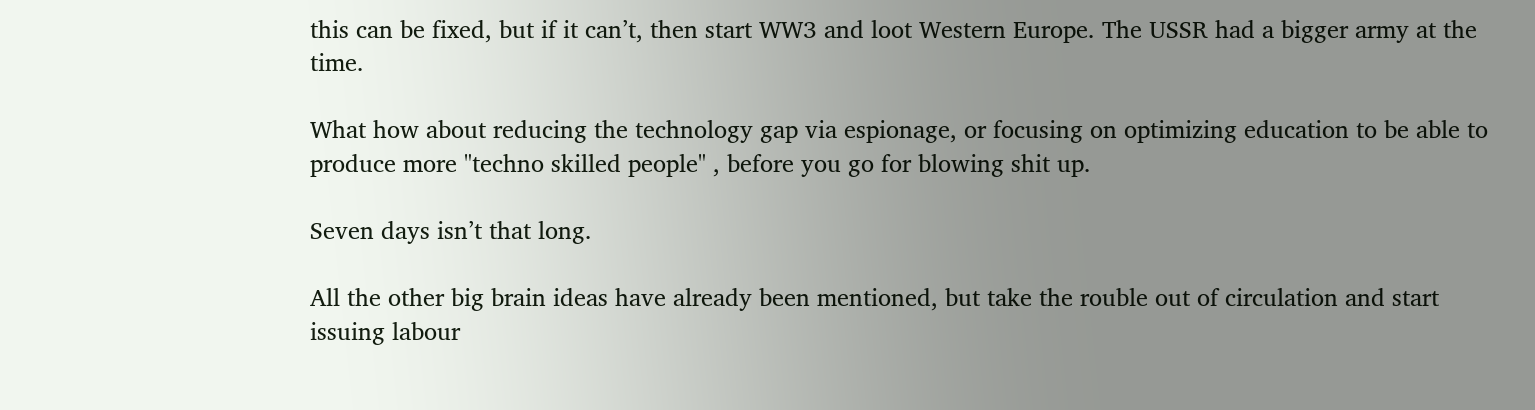this can be fixed, but if it can’t, then start WW3 and loot Western Europe. The USSR had a bigger army at the time.

What how about reducing the technology gap via espionage, or focusing on optimizing education to be able to produce more "techno skilled people" , before you go for blowing shit up.

Seven days isn’t that long.

All the other big brain ideas have already been mentioned, but take the rouble out of circulation and start issuing labour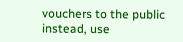vouchers to the public instead, use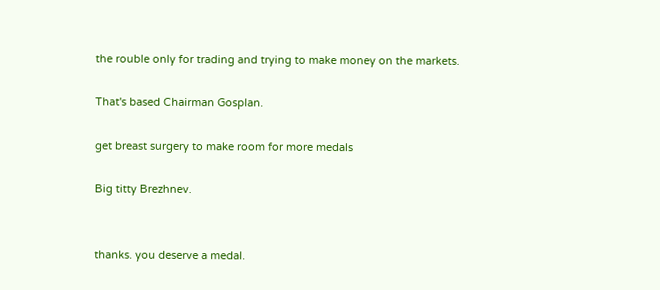the rouble only for trading and trying to make money on the markets.

That's based Chairman Gosplan.

get breast surgery to make room for more medals

Big titty Brezhnev.


thanks. you deserve a medal.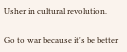Usher in cultural revolution.

Go to war because it's be better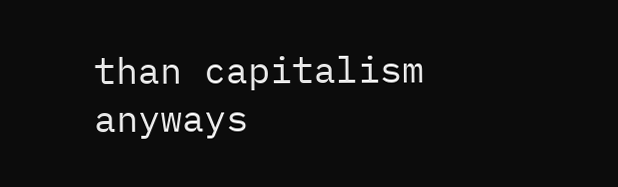than capitalism anyways